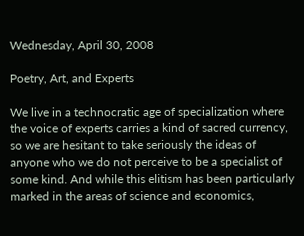Wednesday, April 30, 2008

Poetry, Art, and Experts

We live in a technocratic age of specialization where the voice of experts carries a kind of sacred currency, so we are hesitant to take seriously the ideas of anyone who we do not perceive to be a specialist of some kind. And while this elitism has been particularly marked in the areas of science and economics,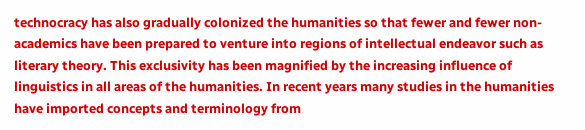technocracy has also gradually colonized the humanities so that fewer and fewer non-academics have been prepared to venture into regions of intellectual endeavor such as literary theory. This exclusivity has been magnified by the increasing influence of linguistics in all areas of the humanities. In recent years many studies in the humanities have imported concepts and terminology from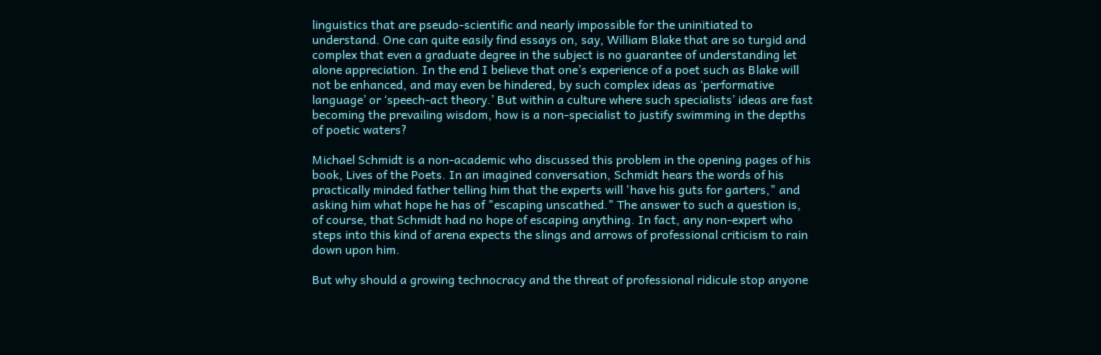linguistics that are pseudo-scientific and nearly impossible for the uninitiated to understand. One can quite easily find essays on, say, William Blake that are so turgid and complex that even a graduate degree in the subject is no guarantee of understanding let alone appreciation. In the end I believe that one’s experience of a poet such as Blake will not be enhanced, and may even be hindered, by such complex ideas as ‘performative language’ or ‘speech-act theory.’ But within a culture where such specialists’ ideas are fast becoming the prevailing wisdom, how is a non-specialist to justify swimming in the depths of poetic waters?

Michael Schmidt is a non-academic who discussed this problem in the opening pages of his book, Lives of the Poets. In an imagined conversation, Schmidt hears the words of his practically minded father telling him that the experts will 'have his guts for garters," and asking him what hope he has of "escaping unscathed." The answer to such a question is, of course, that Schmidt had no hope of escaping anything. In fact, any non-expert who steps into this kind of arena expects the slings and arrows of professional criticism to rain down upon him.

But why should a growing technocracy and the threat of professional ridicule stop anyone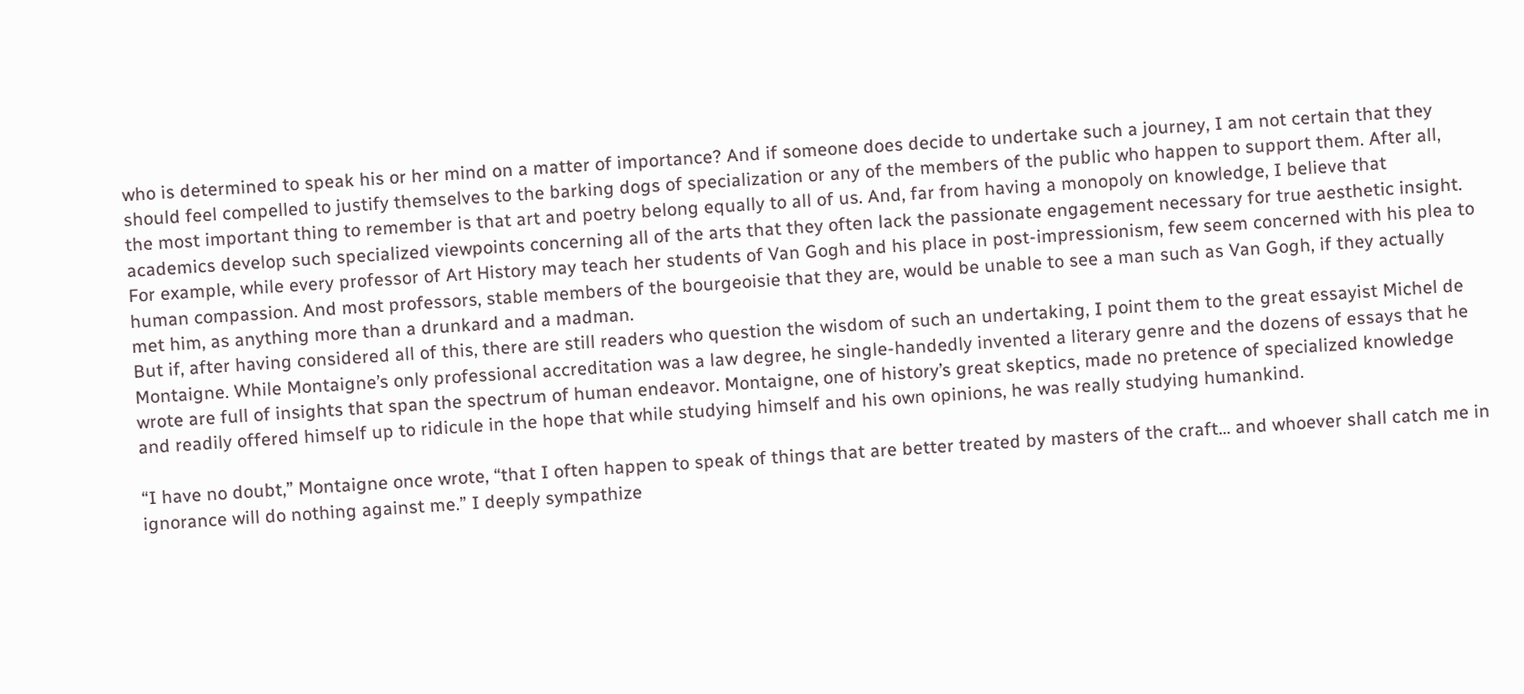who is determined to speak his or her mind on a matter of importance? And if someone does decide to undertake such a journey, I am not certain that they should feel compelled to justify themselves to the barking dogs of specialization or any of the members of the public who happen to support them. After all, the most important thing to remember is that art and poetry belong equally to all of us. And, far from having a monopoly on knowledge, I believe that academics develop such specialized viewpoints concerning all of the arts that they often lack the passionate engagement necessary for true aesthetic insight. For example, while every professor of Art History may teach her students of Van Gogh and his place in post-impressionism, few seem concerned with his plea to human compassion. And most professors, stable members of the bourgeoisie that they are, would be unable to see a man such as Van Gogh, if they actually met him, as anything more than a drunkard and a madman.
But if, after having considered all of this, there are still readers who question the wisdom of such an undertaking, I point them to the great essayist Michel de Montaigne. While Montaigne’s only professional accreditation was a law degree, he single-handedly invented a literary genre and the dozens of essays that he wrote are full of insights that span the spectrum of human endeavor. Montaigne, one of history’s great skeptics, made no pretence of specialized knowledge and readily offered himself up to ridicule in the hope that while studying himself and his own opinions, he was really studying humankind.

“I have no doubt,” Montaigne once wrote, “that I often happen to speak of things that are better treated by masters of the craft... and whoever shall catch me in ignorance will do nothing against me.” I deeply sympathize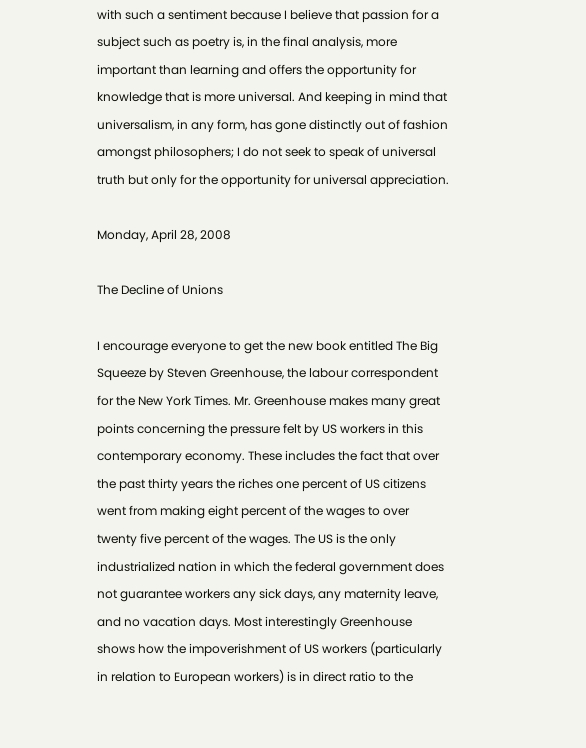with such a sentiment because I believe that passion for a subject such as poetry is, in the final analysis, more important than learning and offers the opportunity for knowledge that is more universal. And keeping in mind that universalism, in any form, has gone distinctly out of fashion amongst philosophers; I do not seek to speak of universal truth but only for the opportunity for universal appreciation.

Monday, April 28, 2008

The Decline of Unions

I encourage everyone to get the new book entitled The Big Squeeze by Steven Greenhouse, the labour correspondent for the New York Times. Mr. Greenhouse makes many great points concerning the pressure felt by US workers in this contemporary economy. These includes the fact that over the past thirty years the riches one percent of US citizens went from making eight percent of the wages to over twenty five percent of the wages. The US is the only industrialized nation in which the federal government does not guarantee workers any sick days, any maternity leave, and no vacation days. Most interestingly Greenhouse shows how the impoverishment of US workers (particularly in relation to European workers) is in direct ratio to the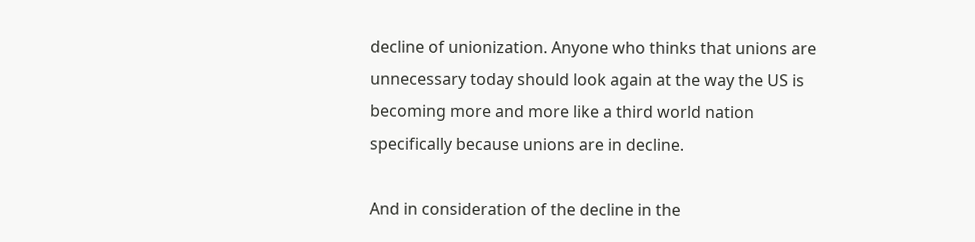decline of unionization. Anyone who thinks that unions are unnecessary today should look again at the way the US is becoming more and more like a third world nation specifically because unions are in decline.

And in consideration of the decline in the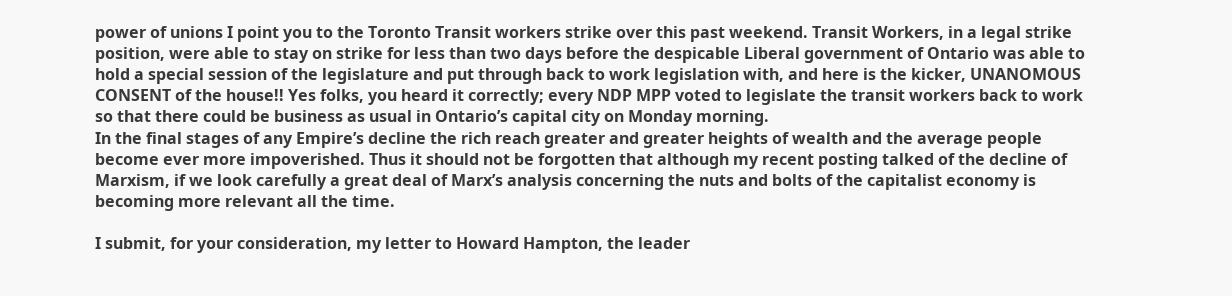power of unions I point you to the Toronto Transit workers strike over this past weekend. Transit Workers, in a legal strike position, were able to stay on strike for less than two days before the despicable Liberal government of Ontario was able to hold a special session of the legislature and put through back to work legislation with, and here is the kicker, UNANOMOUS CONSENT of the house!! Yes folks, you heard it correctly; every NDP MPP voted to legislate the transit workers back to work so that there could be business as usual in Ontario’s capital city on Monday morning.
In the final stages of any Empire’s decline the rich reach greater and greater heights of wealth and the average people become ever more impoverished. Thus it should not be forgotten that although my recent posting talked of the decline of Marxism, if we look carefully a great deal of Marx’s analysis concerning the nuts and bolts of the capitalist economy is becoming more relevant all the time.

I submit, for your consideration, my letter to Howard Hampton, the leader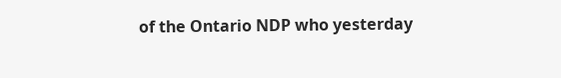of the Ontario NDP who yesterday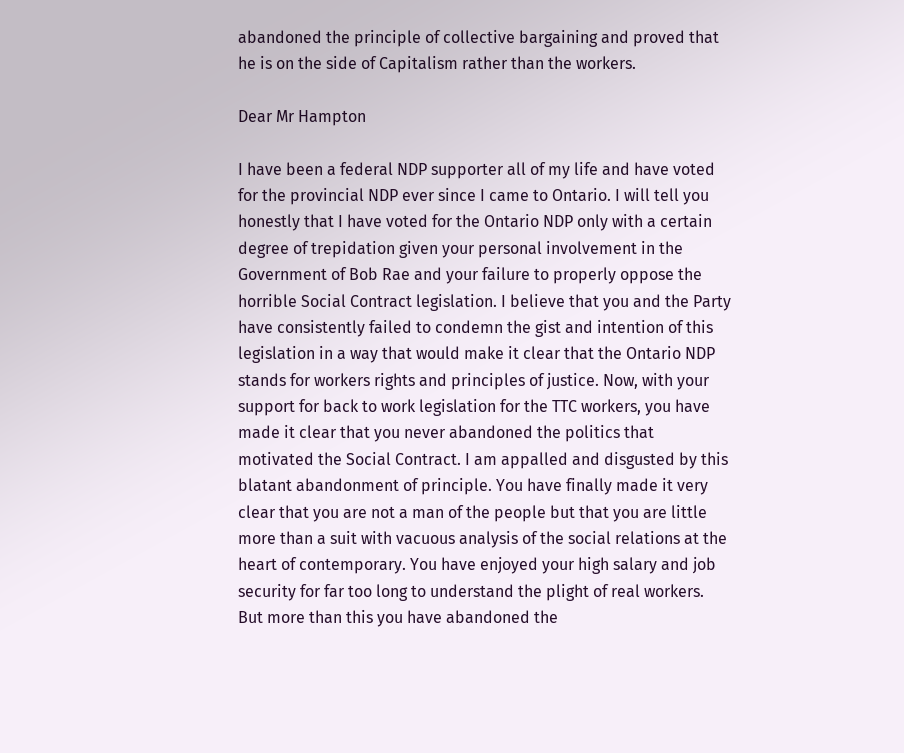abandoned the principle of collective bargaining and proved that he is on the side of Capitalism rather than the workers.

Dear Mr Hampton

I have been a federal NDP supporter all of my life and have voted for the provincial NDP ever since I came to Ontario. I will tell you honestly that I have voted for the Ontario NDP only with a certain degree of trepidation given your personal involvement in the Government of Bob Rae and your failure to properly oppose the horrible Social Contract legislation. I believe that you and the Party have consistently failed to condemn the gist and intention of this legislation in a way that would make it clear that the Ontario NDP stands for workers rights and principles of justice. Now, with your support for back to work legislation for the TTC workers, you have made it clear that you never abandoned the politics that motivated the Social Contract. I am appalled and disgusted by this blatant abandonment of principle. You have finally made it very clear that you are not a man of the people but that you are little more than a suit with vacuous analysis of the social relations at the heart of contemporary. You have enjoyed your high salary and job security for far too long to understand the plight of real workers. But more than this you have abandoned the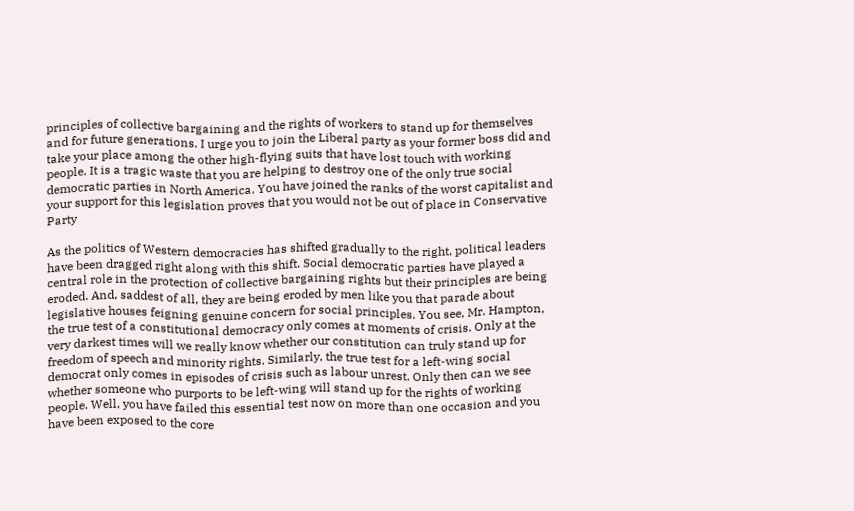principles of collective bargaining and the rights of workers to stand up for themselves and for future generations. I urge you to join the Liberal party as your former boss did and take your place among the other high-flying suits that have lost touch with working people. It is a tragic waste that you are helping to destroy one of the only true social democratic parties in North America. You have joined the ranks of the worst capitalist and your support for this legislation proves that you would not be out of place in Conservative Party

As the politics of Western democracies has shifted gradually to the right, political leaders have been dragged right along with this shift. Social democratic parties have played a central role in the protection of collective bargaining rights but their principles are being eroded. And, saddest of all, they are being eroded by men like you that parade about legislative houses feigning genuine concern for social principles. You see, Mr. Hampton, the true test of a constitutional democracy only comes at moments of crisis. Only at the very darkest times will we really know whether our constitution can truly stand up for freedom of speech and minority rights. Similarly, the true test for a left-wing social democrat only comes in episodes of crisis such as labour unrest. Only then can we see whether someone who purports to be left-wing will stand up for the rights of working people. Well, you have failed this essential test now on more than one occasion and you have been exposed to the core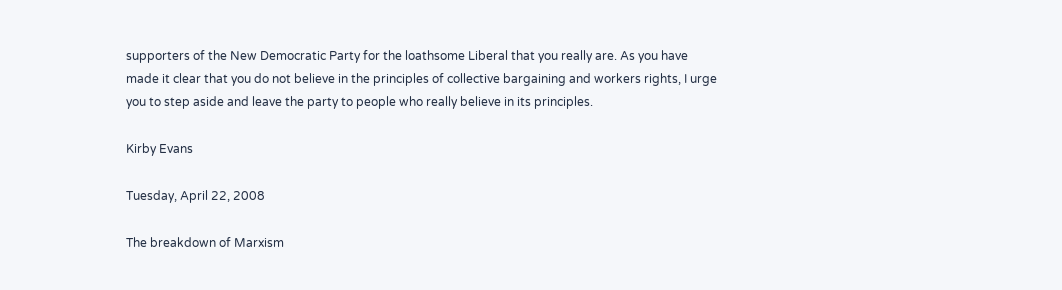supporters of the New Democratic Party for the loathsome Liberal that you really are. As you have made it clear that you do not believe in the principles of collective bargaining and workers rights, I urge you to step aside and leave the party to people who really believe in its principles.

Kirby Evans

Tuesday, April 22, 2008

The breakdown of Marxism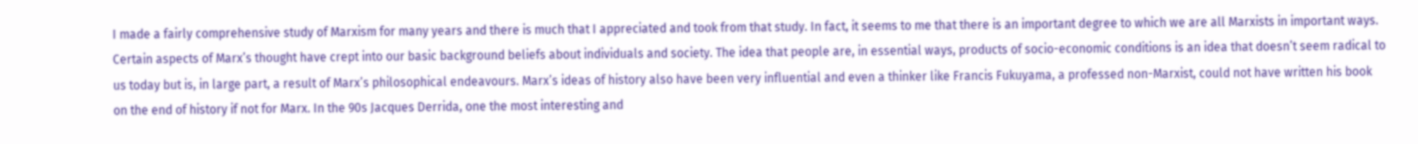I made a fairly comprehensive study of Marxism for many years and there is much that I appreciated and took from that study. In fact, it seems to me that there is an important degree to which we are all Marxists in important ways. Certain aspects of Marx’s thought have crept into our basic background beliefs about individuals and society. The idea that people are, in essential ways, products of socio-economic conditions is an idea that doesn’t seem radical to us today but is, in large part, a result of Marx’s philosophical endeavours. Marx’s ideas of history also have been very influential and even a thinker like Francis Fukuyama, a professed non-Marxist, could not have written his book on the end of history if not for Marx. In the 90s Jacques Derrida, one the most interesting and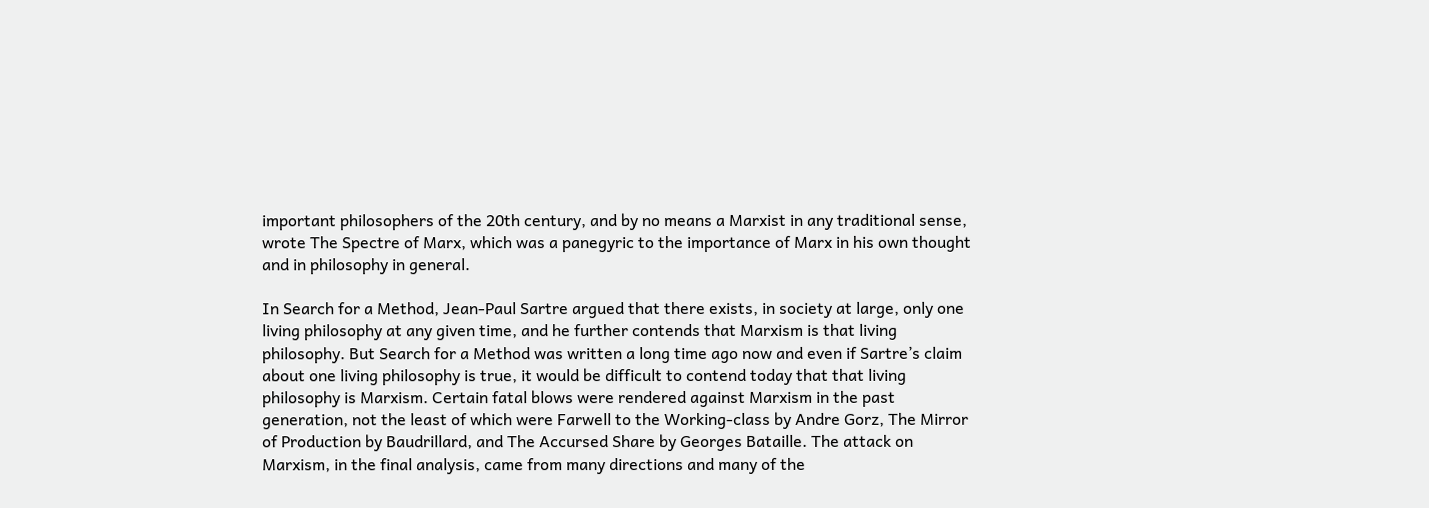important philosophers of the 20th century, and by no means a Marxist in any traditional sense, wrote The Spectre of Marx, which was a panegyric to the importance of Marx in his own thought and in philosophy in general.

In Search for a Method, Jean-Paul Sartre argued that there exists, in society at large, only one living philosophy at any given time, and he further contends that Marxism is that living philosophy. But Search for a Method was written a long time ago now and even if Sartre’s claim about one living philosophy is true, it would be difficult to contend today that that living philosophy is Marxism. Certain fatal blows were rendered against Marxism in the past generation, not the least of which were Farwell to the Working-class by Andre Gorz, The Mirror of Production by Baudrillard, and The Accursed Share by Georges Bataille. The attack on Marxism, in the final analysis, came from many directions and many of the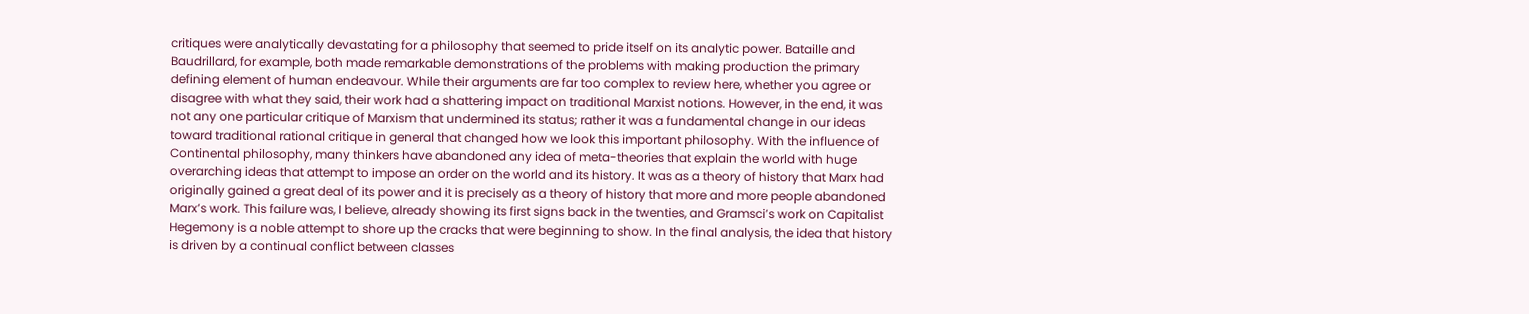critiques were analytically devastating for a philosophy that seemed to pride itself on its analytic power. Bataille and Baudrillard, for example, both made remarkable demonstrations of the problems with making production the primary defining element of human endeavour. While their arguments are far too complex to review here, whether you agree or disagree with what they said, their work had a shattering impact on traditional Marxist notions. However, in the end, it was not any one particular critique of Marxism that undermined its status; rather it was a fundamental change in our ideas toward traditional rational critique in general that changed how we look this important philosophy. With the influence of Continental philosophy, many thinkers have abandoned any idea of meta-theories that explain the world with huge overarching ideas that attempt to impose an order on the world and its history. It was as a theory of history that Marx had originally gained a great deal of its power and it is precisely as a theory of history that more and more people abandoned Marx’s work. This failure was, I believe, already showing its first signs back in the twenties, and Gramsci’s work on Capitalist Hegemony is a noble attempt to shore up the cracks that were beginning to show. In the final analysis, the idea that history is driven by a continual conflict between classes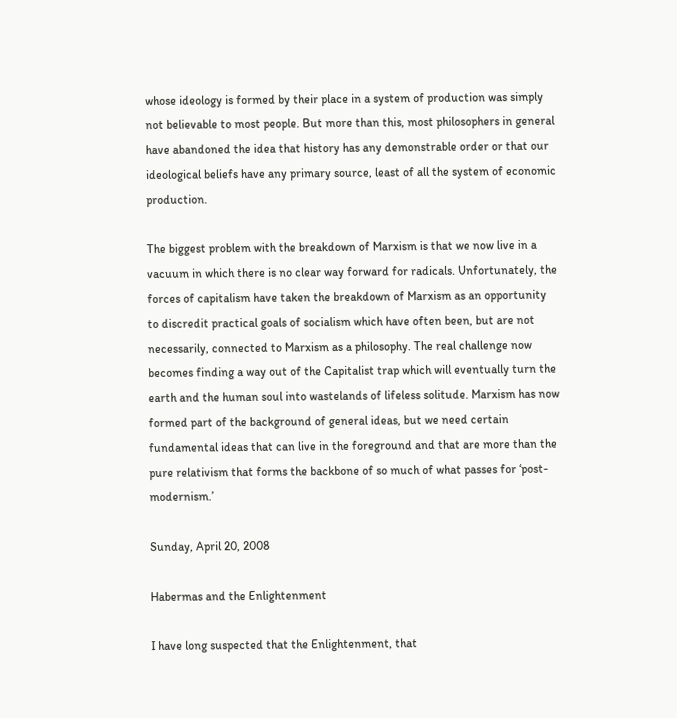whose ideology is formed by their place in a system of production was simply not believable to most people. But more than this, most philosophers in general have abandoned the idea that history has any demonstrable order or that our ideological beliefs have any primary source, least of all the system of economic production.

The biggest problem with the breakdown of Marxism is that we now live in a vacuum in which there is no clear way forward for radicals. Unfortunately, the forces of capitalism have taken the breakdown of Marxism as an opportunity to discredit practical goals of socialism which have often been, but are not necessarily, connected to Marxism as a philosophy. The real challenge now becomes finding a way out of the Capitalist trap which will eventually turn the earth and the human soul into wastelands of lifeless solitude. Marxism has now formed part of the background of general ideas, but we need certain fundamental ideas that can live in the foreground and that are more than the pure relativism that forms the backbone of so much of what passes for ‘post-modernism.’

Sunday, April 20, 2008

Habermas and the Enlightenment

I have long suspected that the Enlightenment, that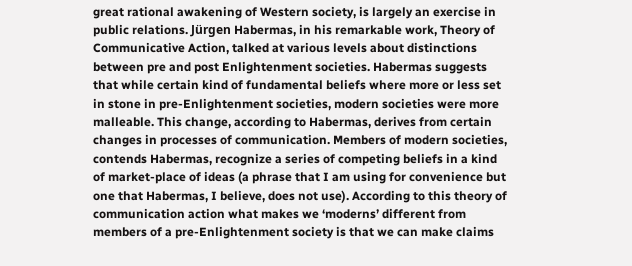great rational awakening of Western society, is largely an exercise in public relations. Jürgen Habermas, in his remarkable work, Theory of Communicative Action, talked at various levels about distinctions between pre and post Enlightenment societies. Habermas suggests that while certain kind of fundamental beliefs where more or less set in stone in pre-Enlightenment societies, modern societies were more malleable. This change, according to Habermas, derives from certain changes in processes of communication. Members of modern societies, contends Habermas, recognize a series of competing beliefs in a kind of market-place of ideas (a phrase that I am using for convenience but one that Habermas, I believe, does not use). According to this theory of communication action what makes we ‘moderns’ different from members of a pre-Enlightenment society is that we can make claims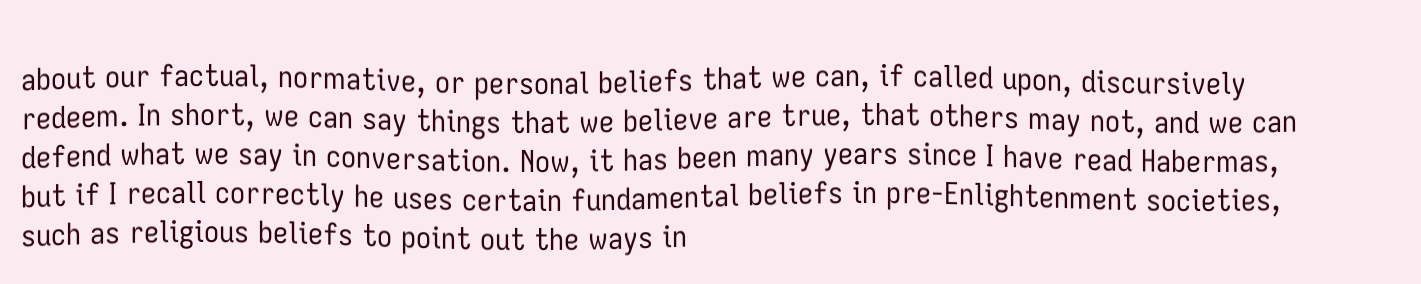about our factual, normative, or personal beliefs that we can, if called upon, discursively redeem. In short, we can say things that we believe are true, that others may not, and we can defend what we say in conversation. Now, it has been many years since I have read Habermas, but if I recall correctly he uses certain fundamental beliefs in pre-Enlightenment societies, such as religious beliefs to point out the ways in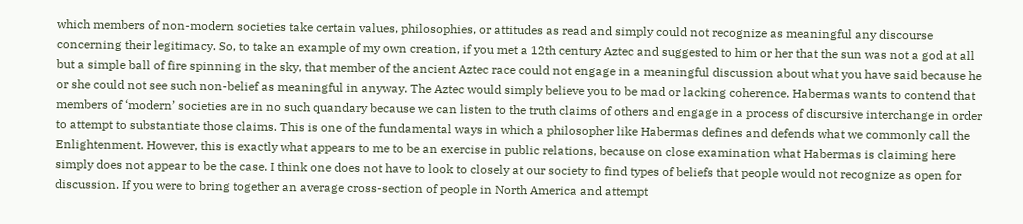which members of non-modern societies take certain values, philosophies, or attitudes as read and simply could not recognize as meaningful any discourse concerning their legitimacy. So, to take an example of my own creation, if you met a 12th century Aztec and suggested to him or her that the sun was not a god at all but a simple ball of fire spinning in the sky, that member of the ancient Aztec race could not engage in a meaningful discussion about what you have said because he or she could not see such non-belief as meaningful in anyway. The Aztec would simply believe you to be mad or lacking coherence. Habermas wants to contend that members of ‘modern’ societies are in no such quandary because we can listen to the truth claims of others and engage in a process of discursive interchange in order to attempt to substantiate those claims. This is one of the fundamental ways in which a philosopher like Habermas defines and defends what we commonly call the Enlightenment. However, this is exactly what appears to me to be an exercise in public relations, because on close examination what Habermas is claiming here simply does not appear to be the case. I think one does not have to look to closely at our society to find types of beliefs that people would not recognize as open for discussion. If you were to bring together an average cross-section of people in North America and attempt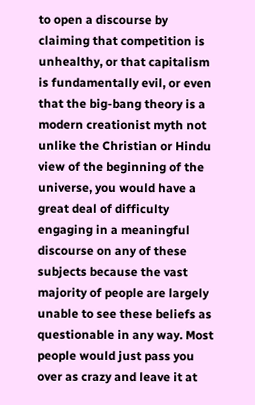to open a discourse by claiming that competition is unhealthy, or that capitalism is fundamentally evil, or even that the big-bang theory is a modern creationist myth not unlike the Christian or Hindu view of the beginning of the universe, you would have a great deal of difficulty engaging in a meaningful discourse on any of these subjects because the vast majority of people are largely unable to see these beliefs as questionable in any way. Most people would just pass you over as crazy and leave it at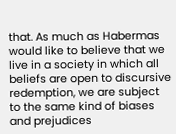that. As much as Habermas would like to believe that we live in a society in which all beliefs are open to discursive redemption, we are subject to the same kind of biases and prejudices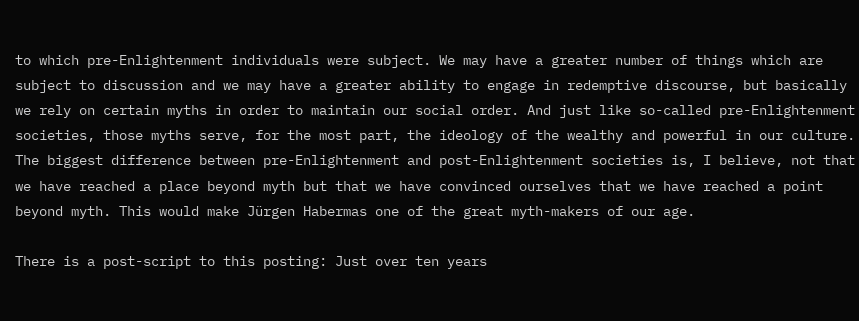to which pre-Enlightenment individuals were subject. We may have a greater number of things which are subject to discussion and we may have a greater ability to engage in redemptive discourse, but basically we rely on certain myths in order to maintain our social order. And just like so-called pre-Enlightenment societies, those myths serve, for the most part, the ideology of the wealthy and powerful in our culture. The biggest difference between pre-Enlightenment and post-Enlightenment societies is, I believe, not that we have reached a place beyond myth but that we have convinced ourselves that we have reached a point beyond myth. This would make Jürgen Habermas one of the great myth-makers of our age.

There is a post-script to this posting: Just over ten years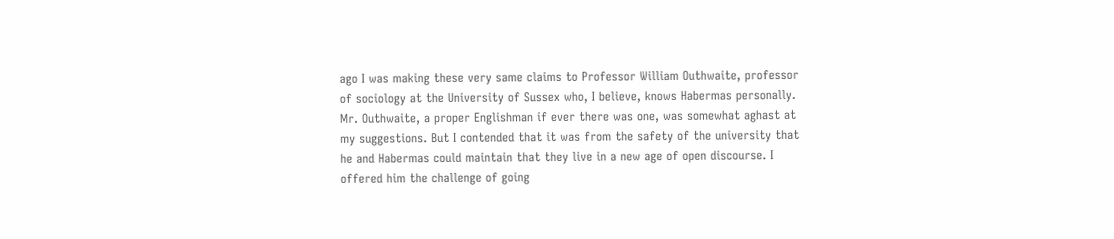ago I was making these very same claims to Professor William Outhwaite, professor of sociology at the University of Sussex who, I believe, knows Habermas personally. Mr. Outhwaite, a proper Englishman if ever there was one, was somewhat aghast at my suggestions. But I contended that it was from the safety of the university that he and Habermas could maintain that they live in a new age of open discourse. I offered him the challenge of going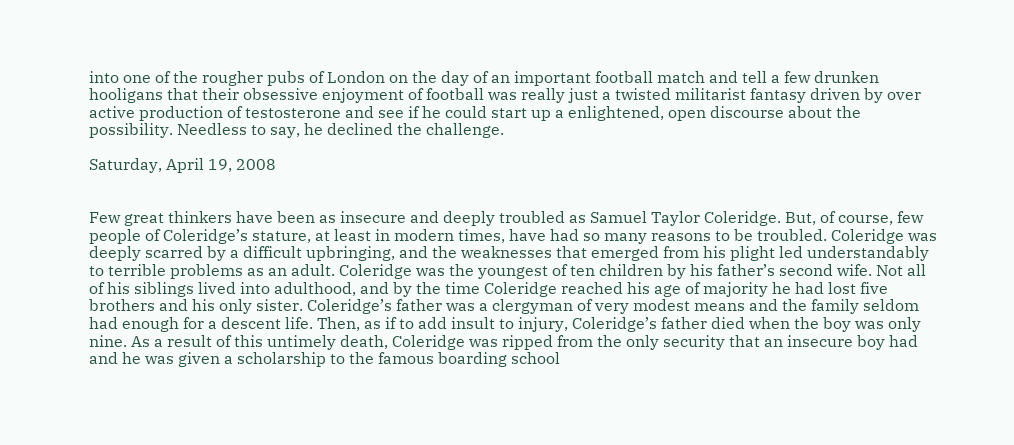into one of the rougher pubs of London on the day of an important football match and tell a few drunken hooligans that their obsessive enjoyment of football was really just a twisted militarist fantasy driven by over active production of testosterone and see if he could start up a enlightened, open discourse about the possibility. Needless to say, he declined the challenge.

Saturday, April 19, 2008


Few great thinkers have been as insecure and deeply troubled as Samuel Taylor Coleridge. But, of course, few people of Coleridge’s stature, at least in modern times, have had so many reasons to be troubled. Coleridge was deeply scarred by a difficult upbringing, and the weaknesses that emerged from his plight led understandably to terrible problems as an adult. Coleridge was the youngest of ten children by his father’s second wife. Not all of his siblings lived into adulthood, and by the time Coleridge reached his age of majority he had lost five brothers and his only sister. Coleridge’s father was a clergyman of very modest means and the family seldom had enough for a descent life. Then, as if to add insult to injury, Coleridge’s father died when the boy was only nine. As a result of this untimely death, Coleridge was ripped from the only security that an insecure boy had and he was given a scholarship to the famous boarding school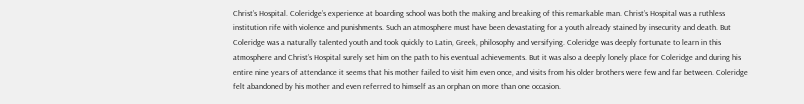Christ’s Hospital. Coleridge’s experience at boarding school was both the making and breaking of this remarkable man. Christ’s Hospital was a ruthless institution rife with violence and punishments. Such an atmosphere must have been devastating for a youth already stained by insecurity and death. But Coleridge was a naturally talented youth and took quickly to Latin, Greek, philosophy and versifying. Coleridge was deeply fortunate to learn in this atmosphere and Christ’s Hospital surely set him on the path to his eventual achievements. But it was also a deeply lonely place for Coleridge and during his entire nine years of attendance it seems that his mother failed to visit him even once, and visits from his older brothers were few and far between. Coleridge felt abandoned by his mother and even referred to himself as an orphan on more than one occasion.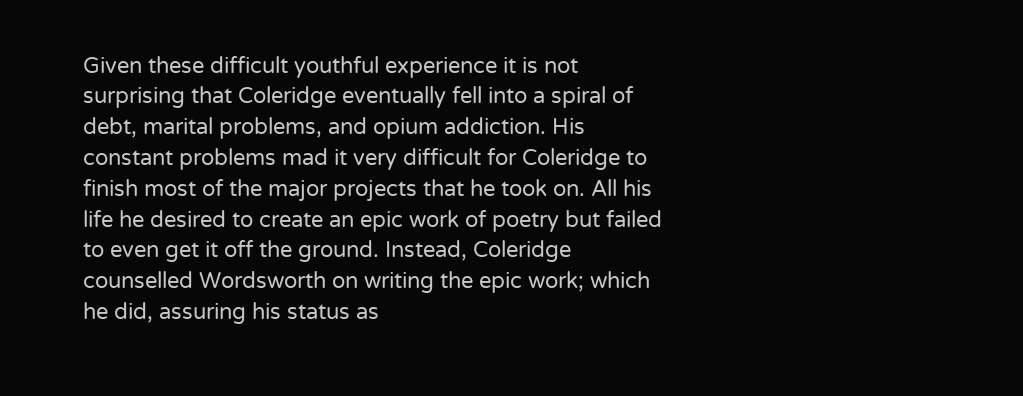Given these difficult youthful experience it is not surprising that Coleridge eventually fell into a spiral of debt, marital problems, and opium addiction. His constant problems mad it very difficult for Coleridge to finish most of the major projects that he took on. All his life he desired to create an epic work of poetry but failed to even get it off the ground. Instead, Coleridge counselled Wordsworth on writing the epic work; which he did, assuring his status as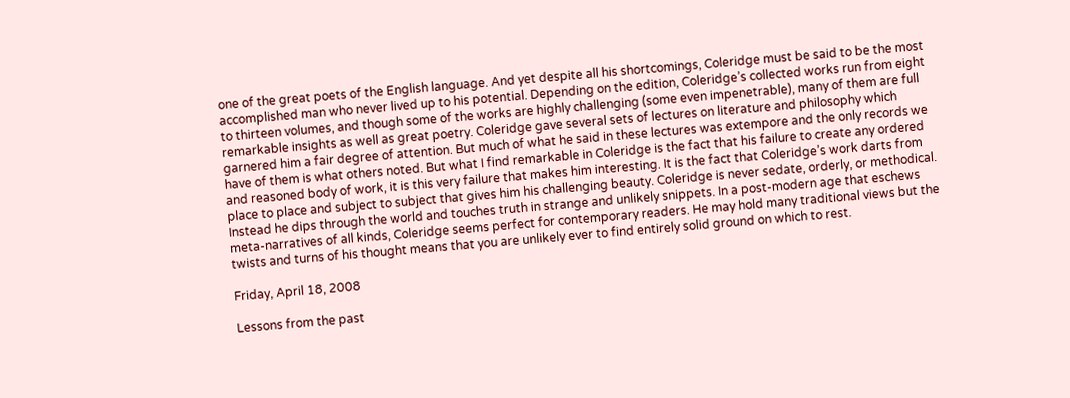one of the great poets of the English language. And yet despite all his shortcomings, Coleridge must be said to be the most accomplished man who never lived up to his potential. Depending on the edition, Coleridge’s collected works run from eight to thirteen volumes, and though some of the works are highly challenging (some even impenetrable), many of them are full remarkable insights as well as great poetry. Coleridge gave several sets of lectures on literature and philosophy which garnered him a fair degree of attention. But much of what he said in these lectures was extempore and the only records we have of them is what others noted. But what I find remarkable in Coleridge is the fact that his failure to create any ordered and reasoned body of work, it is this very failure that makes him interesting. It is the fact that Coleridge’s work darts from place to place and subject to subject that gives him his challenging beauty. Coleridge is never sedate, orderly, or methodical. Instead he dips through the world and touches truth in strange and unlikely snippets. In a post-modern age that eschews meta-narratives of all kinds, Coleridge seems perfect for contemporary readers. He may hold many traditional views but the twists and turns of his thought means that you are unlikely ever to find entirely solid ground on which to rest.

Friday, April 18, 2008

Lessons from the past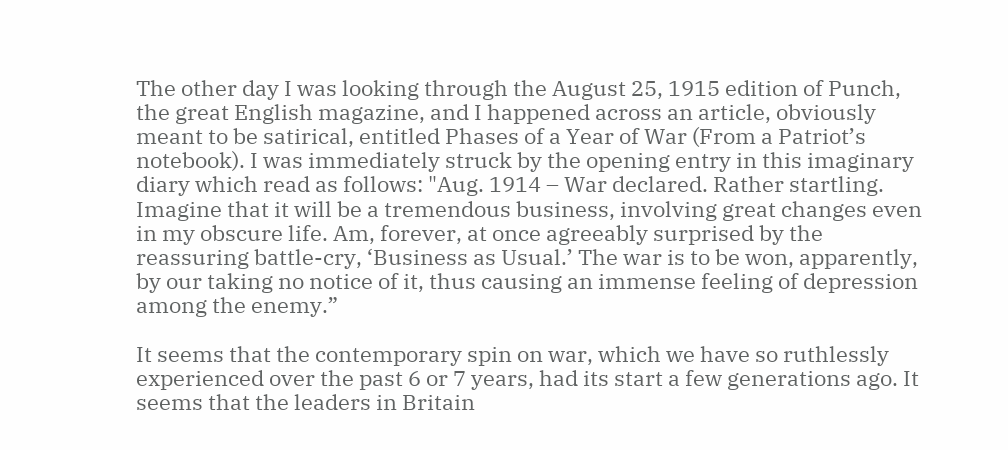The other day I was looking through the August 25, 1915 edition of Punch, the great English magazine, and I happened across an article, obviously meant to be satirical, entitled Phases of a Year of War (From a Patriot’s notebook). I was immediately struck by the opening entry in this imaginary diary which read as follows: "Aug. 1914 – War declared. Rather startling. Imagine that it will be a tremendous business, involving great changes even in my obscure life. Am, forever, at once agreeably surprised by the reassuring battle-cry, ‘Business as Usual.’ The war is to be won, apparently, by our taking no notice of it, thus causing an immense feeling of depression among the enemy.”

It seems that the contemporary spin on war, which we have so ruthlessly experienced over the past 6 or 7 years, had its start a few generations ago. It seems that the leaders in Britain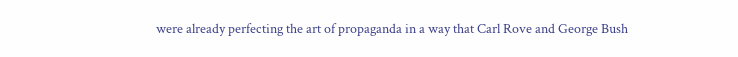were already perfecting the art of propaganda in a way that Carl Rove and George Bush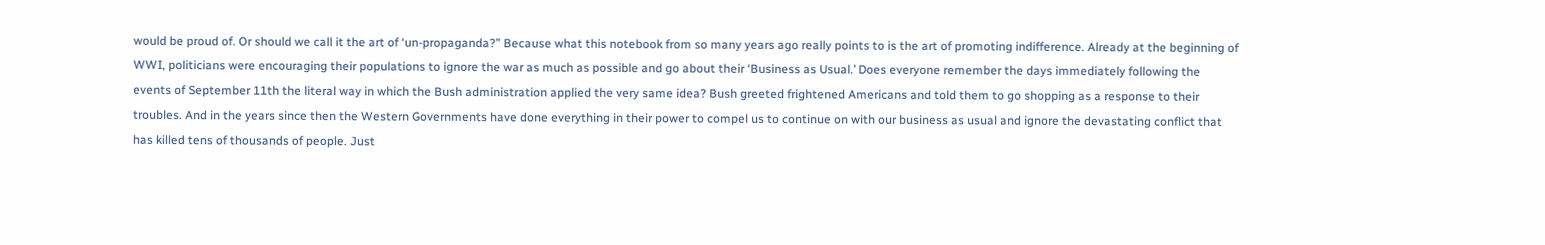would be proud of. Or should we call it the art of ‘un-propaganda?” Because what this notebook from so many years ago really points to is the art of promoting indifference. Already at the beginning of WWI, politicians were encouraging their populations to ignore the war as much as possible and go about their ‘Business as Usual.’ Does everyone remember the days immediately following the events of September 11th the literal way in which the Bush administration applied the very same idea? Bush greeted frightened Americans and told them to go shopping as a response to their troubles. And in the years since then the Western Governments have done everything in their power to compel us to continue on with our business as usual and ignore the devastating conflict that has killed tens of thousands of people. Just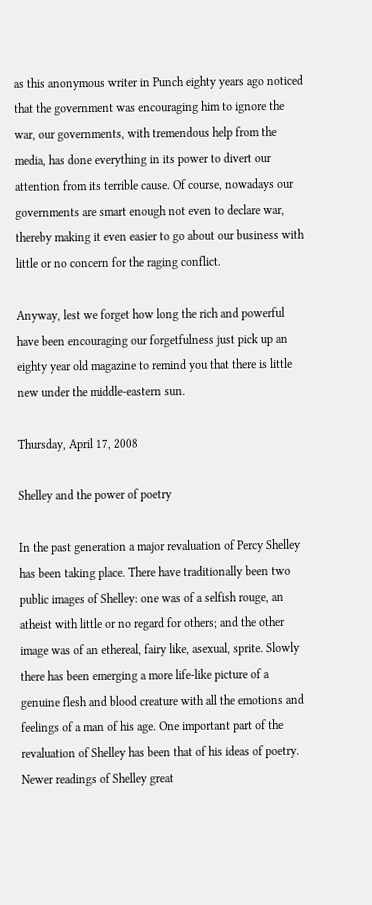as this anonymous writer in Punch eighty years ago noticed that the government was encouraging him to ignore the war, our governments, with tremendous help from the media, has done everything in its power to divert our attention from its terrible cause. Of course, nowadays our governments are smart enough not even to declare war, thereby making it even easier to go about our business with little or no concern for the raging conflict.

Anyway, lest we forget how long the rich and powerful have been encouraging our forgetfulness just pick up an eighty year old magazine to remind you that there is little new under the middle-eastern sun.

Thursday, April 17, 2008

Shelley and the power of poetry

In the past generation a major revaluation of Percy Shelley has been taking place. There have traditionally been two public images of Shelley: one was of a selfish rouge, an atheist with little or no regard for others; and the other image was of an ethereal, fairy like, asexual, sprite. Slowly there has been emerging a more life-like picture of a genuine flesh and blood creature with all the emotions and feelings of a man of his age. One important part of the revaluation of Shelley has been that of his ideas of poetry. Newer readings of Shelley great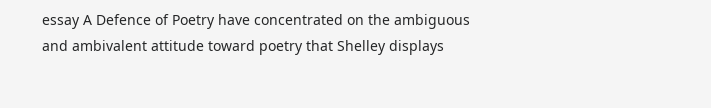essay A Defence of Poetry have concentrated on the ambiguous and ambivalent attitude toward poetry that Shelley displays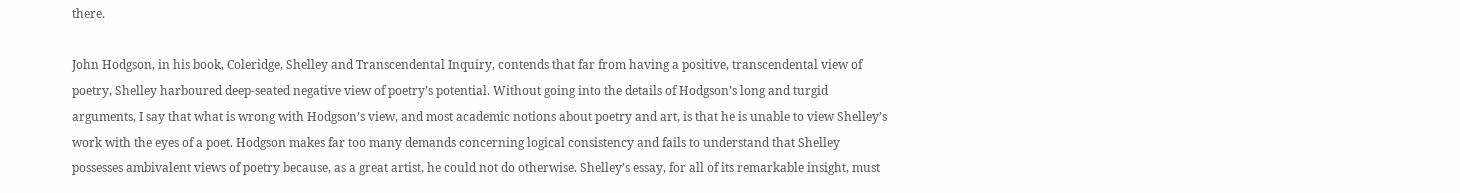there.

John Hodgson, in his book, Coleridge, Shelley and Transcendental Inquiry, contends that far from having a positive, transcendental view of poetry, Shelley harboured deep-seated negative view of poetry’s potential. Without going into the details of Hodgson’s long and turgid arguments, I say that what is wrong with Hodgson’s view, and most academic notions about poetry and art, is that he is unable to view Shelley’s work with the eyes of a poet. Hodgson makes far too many demands concerning logical consistency and fails to understand that Shelley possesses ambivalent views of poetry because, as a great artist, he could not do otherwise. Shelley’s essay, for all of its remarkable insight, must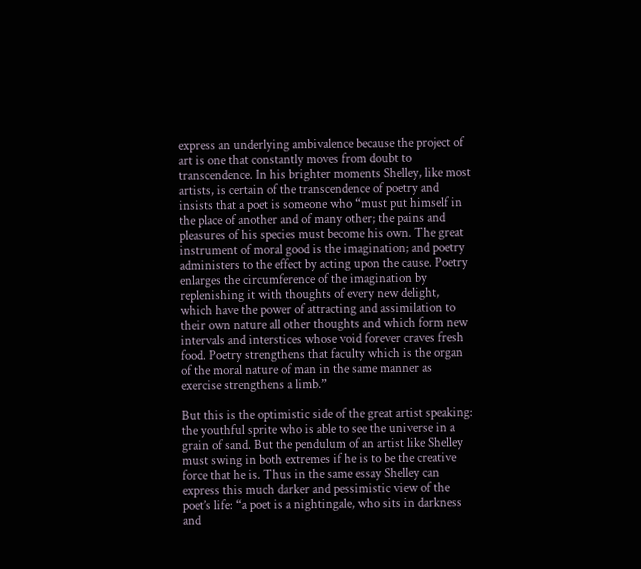express an underlying ambivalence because the project of art is one that constantly moves from doubt to transcendence. In his brighter moments Shelley, like most artists, is certain of the transcendence of poetry and insists that a poet is someone who “must put himself in the place of another and of many other; the pains and pleasures of his species must become his own. The great instrument of moral good is the imagination; and poetry administers to the effect by acting upon the cause. Poetry enlarges the circumference of the imagination by replenishing it with thoughts of every new delight, which have the power of attracting and assimilation to their own nature all other thoughts and which form new intervals and interstices whose void forever craves fresh food. Poetry strengthens that faculty which is the organ of the moral nature of man in the same manner as exercise strengthens a limb.”

But this is the optimistic side of the great artist speaking: the youthful sprite who is able to see the universe in a grain of sand. But the pendulum of an artist like Shelley must swing in both extremes if he is to be the creative force that he is. Thus in the same essay Shelley can express this much darker and pessimistic view of the poet’s life: “a poet is a nightingale, who sits in darkness and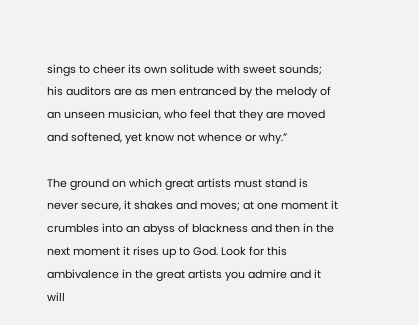sings to cheer its own solitude with sweet sounds; his auditors are as men entranced by the melody of an unseen musician, who feel that they are moved and softened, yet know not whence or why.”

The ground on which great artists must stand is never secure, it shakes and moves; at one moment it crumbles into an abyss of blackness and then in the next moment it rises up to God. Look for this ambivalence in the great artists you admire and it will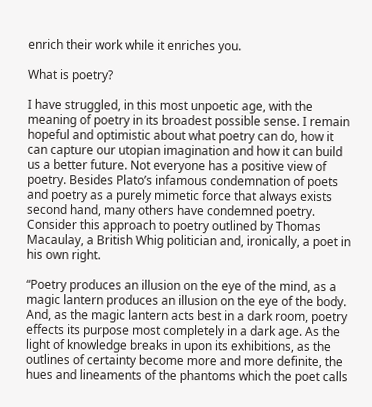enrich their work while it enriches you.

What is poetry?

I have struggled, in this most unpoetic age, with the meaning of poetry in its broadest possible sense. I remain hopeful and optimistic about what poetry can do, how it can capture our utopian imagination and how it can build us a better future. Not everyone has a positive view of poetry. Besides Plato’s infamous condemnation of poets and poetry as a purely mimetic force that always exists second hand, many others have condemned poetry. Consider this approach to poetry outlined by Thomas Macaulay, a British Whig politician and, ironically, a poet in his own right.

“Poetry produces an illusion on the eye of the mind, as a magic lantern produces an illusion on the eye of the body. And, as the magic lantern acts best in a dark room, poetry effects its purpose most completely in a dark age. As the light of knowledge breaks in upon its exhibitions, as the outlines of certainty become more and more definite, the hues and lineaments of the phantoms which the poet calls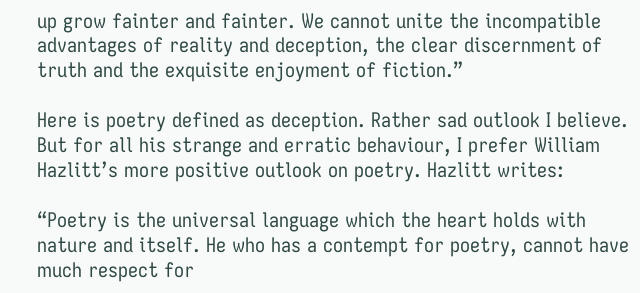up grow fainter and fainter. We cannot unite the incompatible advantages of reality and deception, the clear discernment of truth and the exquisite enjoyment of fiction.”

Here is poetry defined as deception. Rather sad outlook I believe. But for all his strange and erratic behaviour, I prefer William Hazlitt’s more positive outlook on poetry. Hazlitt writes:

“Poetry is the universal language which the heart holds with nature and itself. He who has a contempt for poetry, cannot have much respect for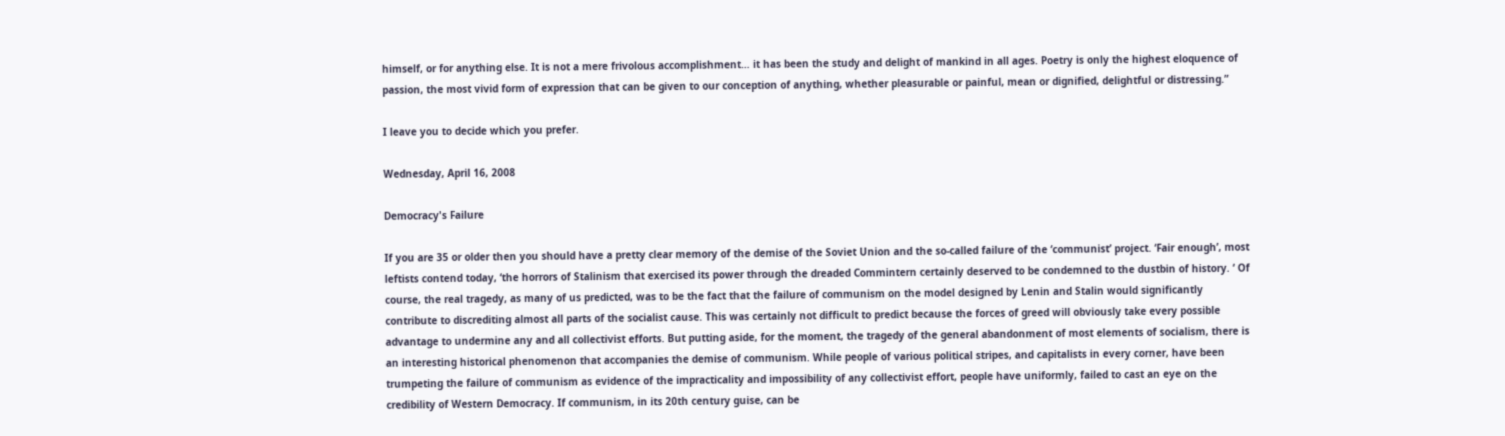himself, or for anything else. It is not a mere frivolous accomplishment… it has been the study and delight of mankind in all ages. Poetry is only the highest eloquence of passion, the most vivid form of expression that can be given to our conception of anything, whether pleasurable or painful, mean or dignified, delightful or distressing.”

I leave you to decide which you prefer.

Wednesday, April 16, 2008

Democracy's Failure

If you are 35 or older then you should have a pretty clear memory of the demise of the Soviet Union and the so-called failure of the ‘communist’ project. ‘Fair enough’, most leftists contend today, ‘the horrors of Stalinism that exercised its power through the dreaded Commintern certainly deserved to be condemned to the dustbin of history. ‘ Of course, the real tragedy, as many of us predicted, was to be the fact that the failure of communism on the model designed by Lenin and Stalin would significantly contribute to discrediting almost all parts of the socialist cause. This was certainly not difficult to predict because the forces of greed will obviously take every possible advantage to undermine any and all collectivist efforts. But putting aside, for the moment, the tragedy of the general abandonment of most elements of socialism, there is an interesting historical phenomenon that accompanies the demise of communism. While people of various political stripes, and capitalists in every corner, have been trumpeting the failure of communism as evidence of the impracticality and impossibility of any collectivist effort, people have uniformly, failed to cast an eye on the credibility of Western Democracy. If communism, in its 20th century guise, can be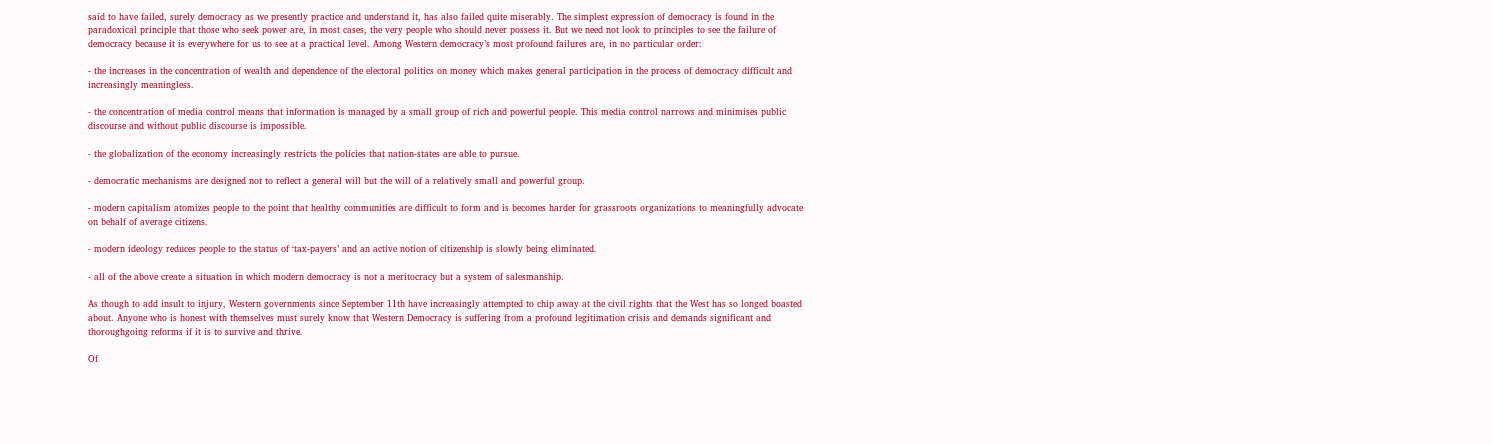said to have failed, surely democracy as we presently practice and understand it, has also failed quite miserably. The simplest expression of democracy is found in the paradoxical principle that those who seek power are, in most cases, the very people who should never possess it. But we need not look to principles to see the failure of democracy because it is everywhere for us to see at a practical level. Among Western democracy’s most profound failures are, in no particular order:

- the increases in the concentration of wealth and dependence of the electoral politics on money which makes general participation in the process of democracy difficult and increasingly meaningless.

- the concentration of media control means that information is managed by a small group of rich and powerful people. This media control narrows and minimises public discourse and without public discourse is impossible.

- the globalization of the economy increasingly restricts the policies that nation-states are able to pursue.

- democratic mechanisms are designed not to reflect a general will but the will of a relatively small and powerful group.

- modern capitalism atomizes people to the point that healthy communities are difficult to form and is becomes harder for grassroots organizations to meaningfully advocate on behalf of average citizens.

- modern ideology reduces people to the status of ‘tax-payers’ and an active notion of citizenship is slowly being eliminated.

- all of the above create a situation in which modern democracy is not a meritocracy but a system of salesmanship.

As though to add insult to injury, Western governments since September 11th have increasingly attempted to chip away at the civil rights that the West has so longed boasted about. Anyone who is honest with themselves must surely know that Western Democracy is suffering from a profound legitimation crisis and demands significant and thoroughgoing reforms if it is to survive and thrive.

Of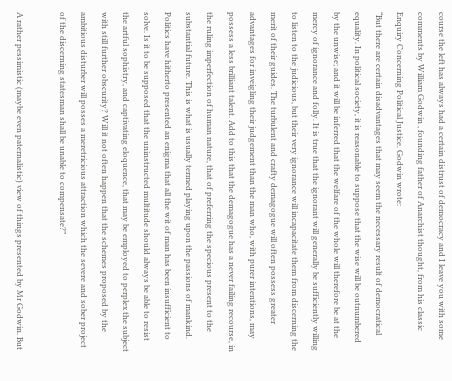course the left has always had a certain distrust of democracy and I leave you with some comments by William Godwin , founding father of Anarchist thought, from his classic Enquiry Concerning Political Justice. Godwin wrote:
“But there are certain disadvantages that may seem the necessary result of democratical equality. In political society, it is reasonable to suppose that the wise will be outnumbered by the unwise; and it will be inferred that the welfare of the whole will therefore be at the mercy of ignorance and folly. It is true that the ignorant will generally be sufficiently willing to listen to the judicious, but their very ignorance will incapacitate them from discerning the merit of their guides. The turbulent and crafty demagogue will often possess greater advantages for inveigling their judgement than the man who, with purer intentions, may possess a less brilliant talent. Add to this that the demagogue has a never failing recourse, in the ruling imperfection of human nature, that of preferring the specious present to the substantial future. This is what is usually termed playing upon the passions of mankind. Politics have hitherto presented an enigma that all the wit of man has been insufficient to solve. Is it to be supposed that the uninstructed multitude should always be able to resist the artful sophistry, and captivating eloquence, that may be employed to perplex the subject with still further obscurity? Will it not often happen that the schemes proposed by the ambitious disturber will posses a meretricious attraction which the severe and sober project of the discerning statesman shall be unable to compensate?”

A rather pessimistic (maybe even paternalistic) view of things presented by Mr Godwin. But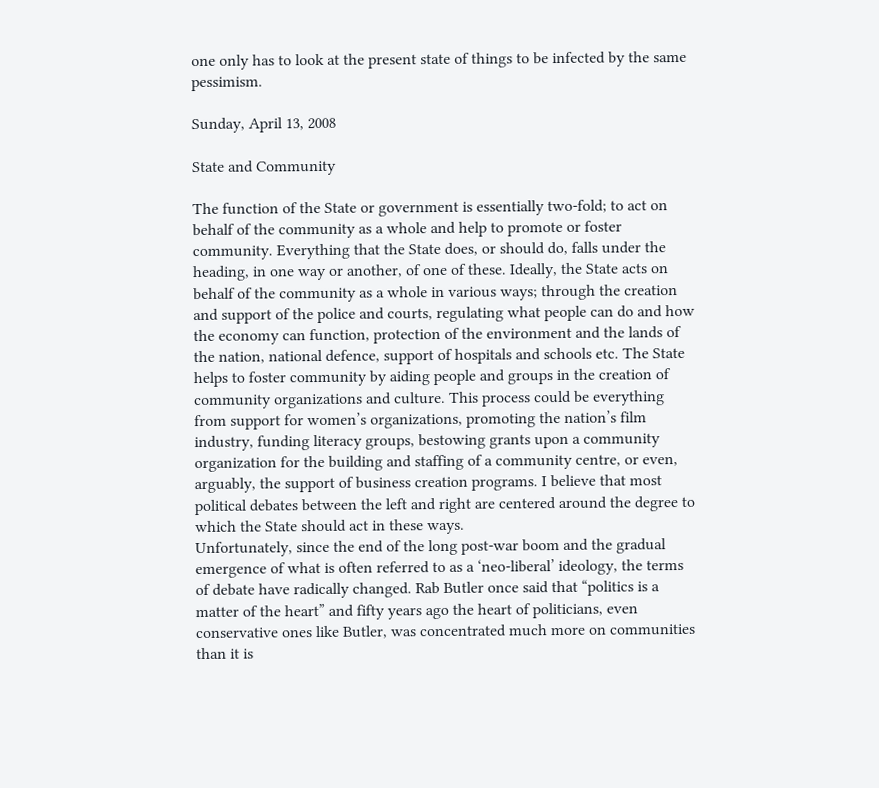one only has to look at the present state of things to be infected by the same pessimism.

Sunday, April 13, 2008

State and Community

The function of the State or government is essentially two-fold; to act on behalf of the community as a whole and help to promote or foster community. Everything that the State does, or should do, falls under the heading, in one way or another, of one of these. Ideally, the State acts on behalf of the community as a whole in various ways; through the creation and support of the police and courts, regulating what people can do and how the economy can function, protection of the environment and the lands of the nation, national defence, support of hospitals and schools etc. The State helps to foster community by aiding people and groups in the creation of community organizations and culture. This process could be everything from support for women’s organizations, promoting the nation’s film industry, funding literacy groups, bestowing grants upon a community organization for the building and staffing of a community centre, or even, arguably, the support of business creation programs. I believe that most political debates between the left and right are centered around the degree to which the State should act in these ways.
Unfortunately, since the end of the long post-war boom and the gradual emergence of what is often referred to as a ‘neo-liberal’ ideology, the terms of debate have radically changed. Rab Butler once said that “politics is a matter of the heart” and fifty years ago the heart of politicians, even conservative ones like Butler, was concentrated much more on communities than it is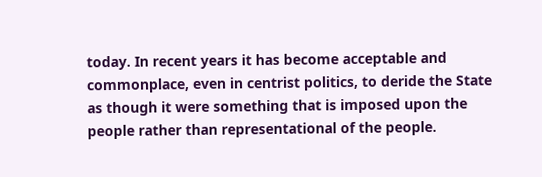today. In recent years it has become acceptable and commonplace, even in centrist politics, to deride the State as though it were something that is imposed upon the people rather than representational of the people.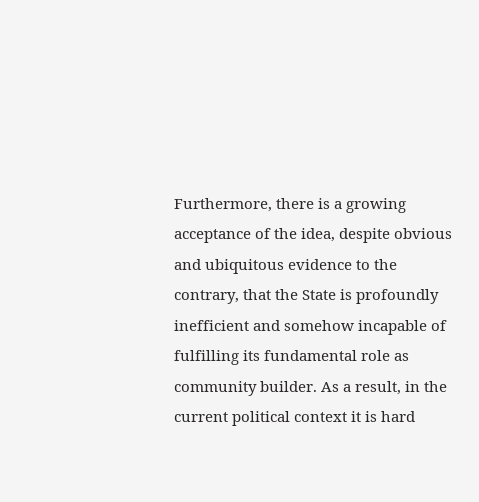Furthermore, there is a growing acceptance of the idea, despite obvious and ubiquitous evidence to the contrary, that the State is profoundly inefficient and somehow incapable of fulfilling its fundamental role as community builder. As a result, in the current political context it is hard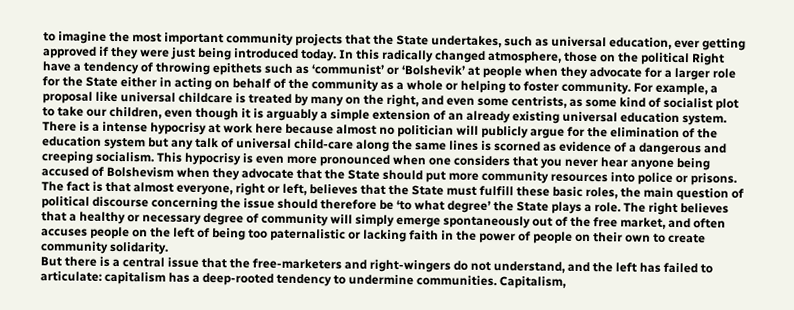to imagine the most important community projects that the State undertakes, such as universal education, ever getting approved if they were just being introduced today. In this radically changed atmosphere, those on the political Right have a tendency of throwing epithets such as ‘communist’ or ‘Bolshevik’ at people when they advocate for a larger role for the State either in acting on behalf of the community as a whole or helping to foster community. For example, a proposal like universal childcare is treated by many on the right, and even some centrists, as some kind of socialist plot to take our children, even though it is arguably a simple extension of an already existing universal education system. There is a intense hypocrisy at work here because almost no politician will publicly argue for the elimination of the education system but any talk of universal child-care along the same lines is scorned as evidence of a dangerous and creeping socialism. This hypocrisy is even more pronounced when one considers that you never hear anyone being accused of Bolshevism when they advocate that the State should put more community resources into police or prisons. The fact is that almost everyone, right or left, believes that the State must fulfill these basic roles, the main question of political discourse concerning the issue should therefore be ‘to what degree’ the State plays a role. The right believes that a healthy or necessary degree of community will simply emerge spontaneously out of the free market, and often accuses people on the left of being too paternalistic or lacking faith in the power of people on their own to create community solidarity.
But there is a central issue that the free-marketers and right-wingers do not understand, and the left has failed to articulate: capitalism has a deep-rooted tendency to undermine communities. Capitalism,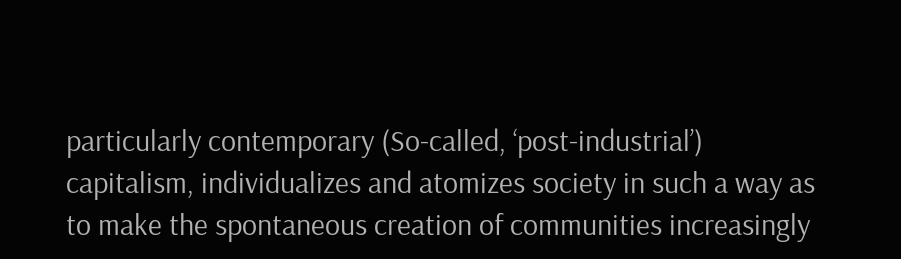particularly contemporary (So-called, ‘post-industrial’) capitalism, individualizes and atomizes society in such a way as to make the spontaneous creation of communities increasingly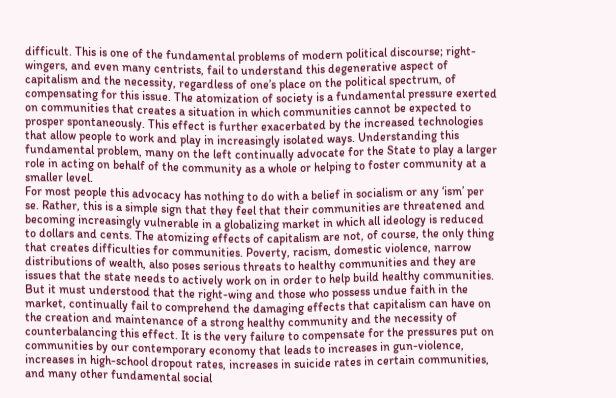difficult. This is one of the fundamental problems of modern political discourse; right-wingers, and even many centrists, fail to understand this degenerative aspect of capitalism and the necessity, regardless of one’s place on the political spectrum, of compensating for this issue. The atomization of society is a fundamental pressure exerted on communities that creates a situation in which communities cannot be expected to prosper spontaneously. This effect is further exacerbated by the increased technologies that allow people to work and play in increasingly isolated ways. Understanding this fundamental problem, many on the left continually advocate for the State to play a larger role in acting on behalf of the community as a whole or helping to foster community at a smaller level.
For most people this advocacy has nothing to do with a belief in socialism or any ‘ism’ per se. Rather, this is a simple sign that they feel that their communities are threatened and becoming increasingly vulnerable in a globalizing market in which all ideology is reduced to dollars and cents. The atomizing effects of capitalism are not, of course, the only thing that creates difficulties for communities. Poverty, racism, domestic violence, narrow distributions of wealth, also poses serious threats to healthy communities and they are issues that the state needs to actively work on in order to help build healthy communities. But it must understood that the right-wing and those who possess undue faith in the market, continually fail to comprehend the damaging effects that capitalism can have on the creation and maintenance of a strong healthy community and the necessity of counterbalancing this effect. It is the very failure to compensate for the pressures put on communities by our contemporary economy that leads to increases in gun-violence, increases in high-school dropout rates, increases in suicide rates in certain communities, and many other fundamental social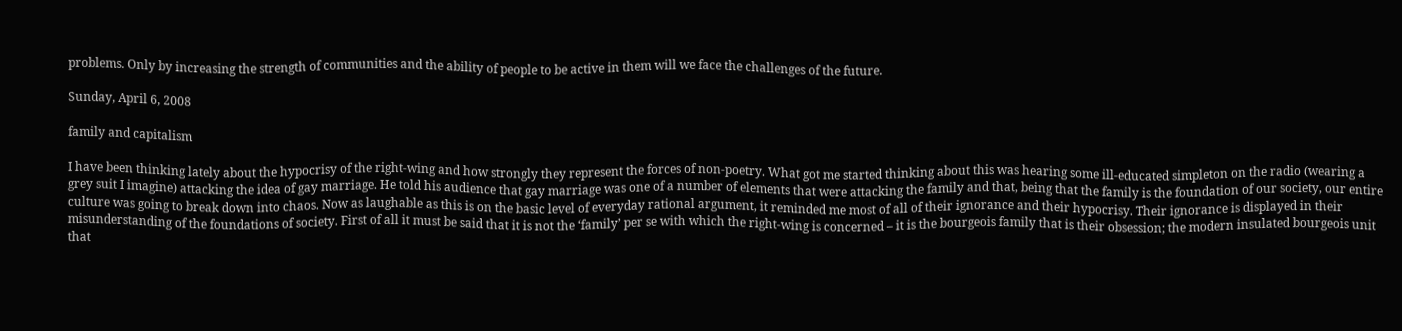problems. Only by increasing the strength of communities and the ability of people to be active in them will we face the challenges of the future.

Sunday, April 6, 2008

family and capitalism

I have been thinking lately about the hypocrisy of the right-wing and how strongly they represent the forces of non-poetry. What got me started thinking about this was hearing some ill-educated simpleton on the radio (wearing a grey suit I imagine) attacking the idea of gay marriage. He told his audience that gay marriage was one of a number of elements that were attacking the family and that, being that the family is the foundation of our society, our entire culture was going to break down into chaos. Now as laughable as this is on the basic level of everyday rational argument, it reminded me most of all of their ignorance and their hypocrisy. Their ignorance is displayed in their misunderstanding of the foundations of society. First of all it must be said that it is not the ‘family’ per se with which the right-wing is concerned – it is the bourgeois family that is their obsession; the modern insulated bourgeois unit that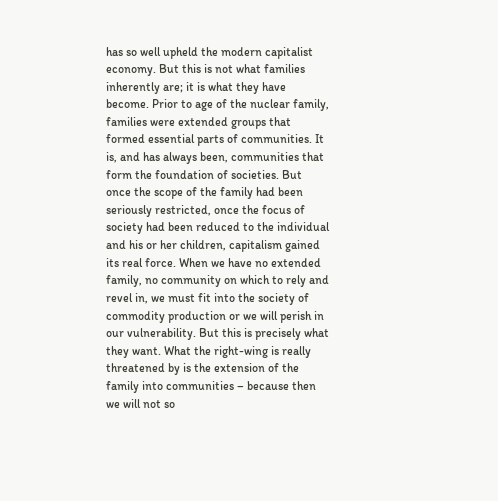has so well upheld the modern capitalist economy. But this is not what families inherently are; it is what they have become. Prior to age of the nuclear family, families were extended groups that formed essential parts of communities. It is, and has always been, communities that form the foundation of societies. But once the scope of the family had been seriously restricted, once the focus of society had been reduced to the individual and his or her children, capitalism gained its real force. When we have no extended family, no community on which to rely and revel in, we must fit into the society of commodity production or we will perish in our vulnerability. But this is precisely what they want. What the right-wing is really threatened by is the extension of the family into communities – because then we will not so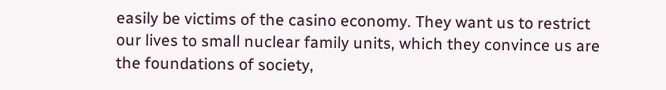easily be victims of the casino economy. They want us to restrict our lives to small nuclear family units, which they convince us are the foundations of society,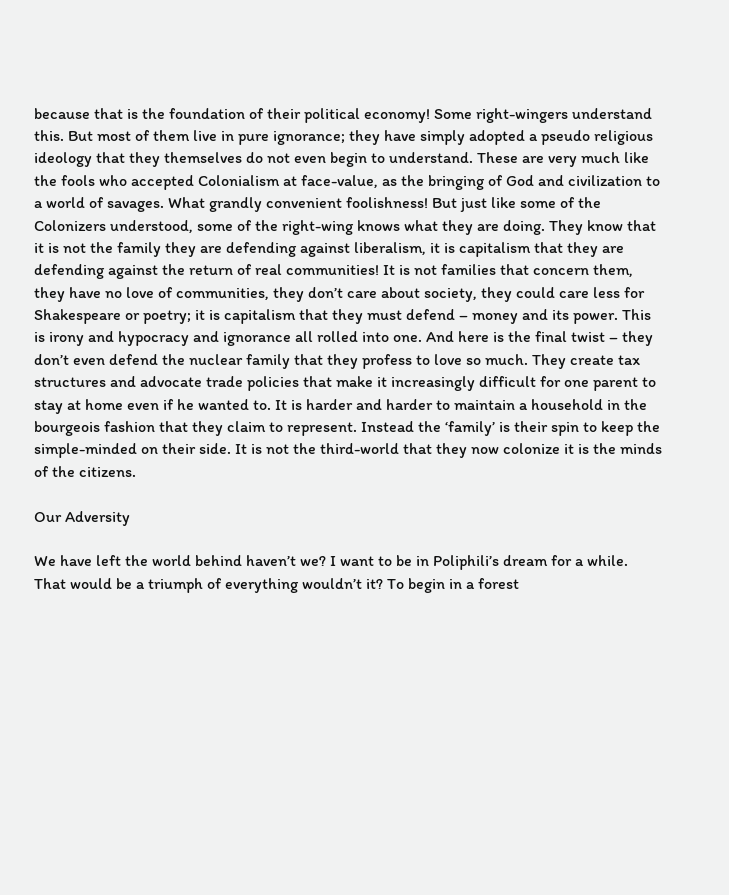because that is the foundation of their political economy! Some right-wingers understand this. But most of them live in pure ignorance; they have simply adopted a pseudo religious ideology that they themselves do not even begin to understand. These are very much like the fools who accepted Colonialism at face-value, as the bringing of God and civilization to a world of savages. What grandly convenient foolishness! But just like some of the Colonizers understood, some of the right-wing knows what they are doing. They know that it is not the family they are defending against liberalism, it is capitalism that they are defending against the return of real communities! It is not families that concern them, they have no love of communities, they don’t care about society, they could care less for Shakespeare or poetry; it is capitalism that they must defend – money and its power. This is irony and hypocracy and ignorance all rolled into one. And here is the final twist – they don’t even defend the nuclear family that they profess to love so much. They create tax structures and advocate trade policies that make it increasingly difficult for one parent to stay at home even if he wanted to. It is harder and harder to maintain a household in the bourgeois fashion that they claim to represent. Instead the ‘family’ is their spin to keep the simple-minded on their side. It is not the third-world that they now colonize it is the minds of the citizens.

Our Adversity

We have left the world behind haven’t we? I want to be in Poliphili’s dream for a while. That would be a triumph of everything wouldn’t it? To begin in a forest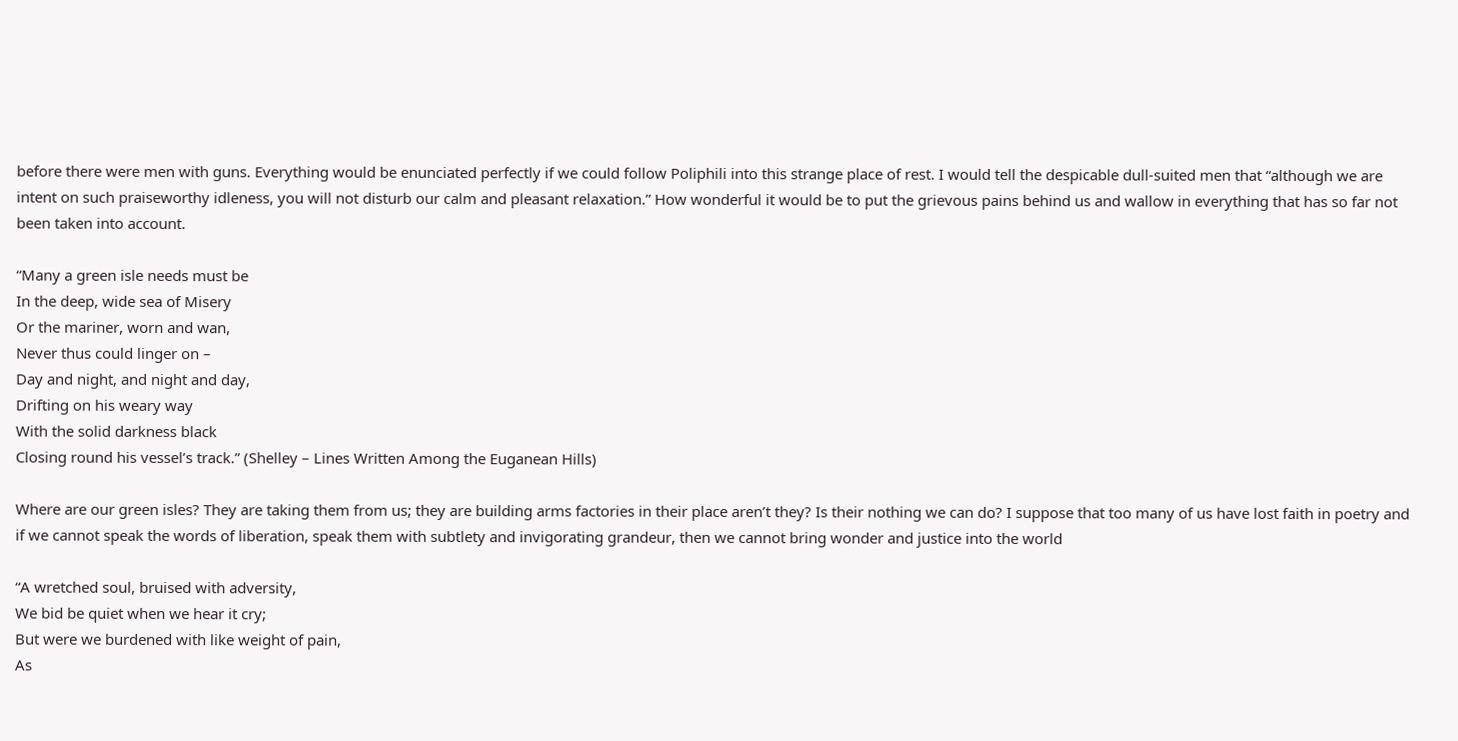before there were men with guns. Everything would be enunciated perfectly if we could follow Poliphili into this strange place of rest. I would tell the despicable dull-suited men that “although we are intent on such praiseworthy idleness, you will not disturb our calm and pleasant relaxation.” How wonderful it would be to put the grievous pains behind us and wallow in everything that has so far not been taken into account.

“Many a green isle needs must be
In the deep, wide sea of Misery
Or the mariner, worn and wan,
Never thus could linger on –
Day and night, and night and day,
Drifting on his weary way
With the solid darkness black
Closing round his vessel’s track.” (Shelley – Lines Written Among the Euganean Hills)

Where are our green isles? They are taking them from us; they are building arms factories in their place aren’t they? Is their nothing we can do? I suppose that too many of us have lost faith in poetry and if we cannot speak the words of liberation, speak them with subtlety and invigorating grandeur, then we cannot bring wonder and justice into the world

“A wretched soul, bruised with adversity,
We bid be quiet when we hear it cry;
But were we burdened with like weight of pain,
As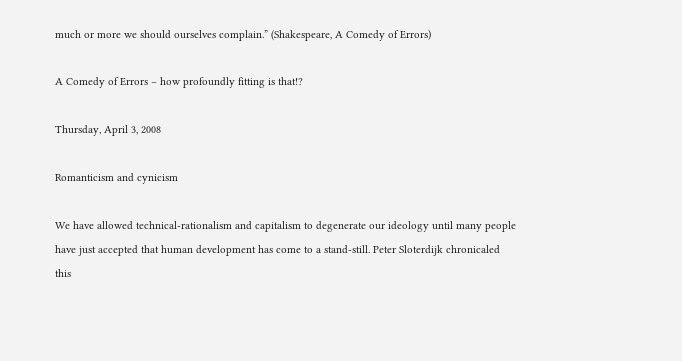much or more we should ourselves complain.” (Shakespeare, A Comedy of Errors)

A Comedy of Errors – how profoundly fitting is that!?

Thursday, April 3, 2008

Romanticism and cynicism

We have allowed technical-rationalism and capitalism to degenerate our ideology until many people have just accepted that human development has come to a stand-still. Peter Sloterdijk chronicaled this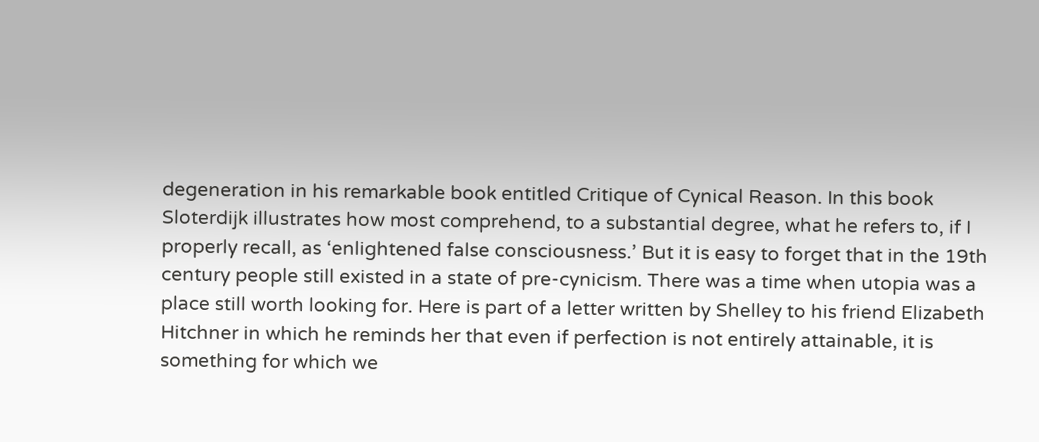degeneration in his remarkable book entitled Critique of Cynical Reason. In this book Sloterdijk illustrates how most comprehend, to a substantial degree, what he refers to, if I properly recall, as ‘enlightened false consciousness.’ But it is easy to forget that in the 19th century people still existed in a state of pre-cynicism. There was a time when utopia was a place still worth looking for. Here is part of a letter written by Shelley to his friend Elizabeth Hitchner in which he reminds her that even if perfection is not entirely attainable, it is something for which we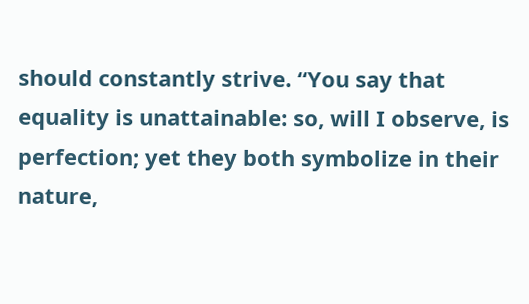should constantly strive. “You say that equality is unattainable: so, will I observe, is perfection; yet they both symbolize in their nature,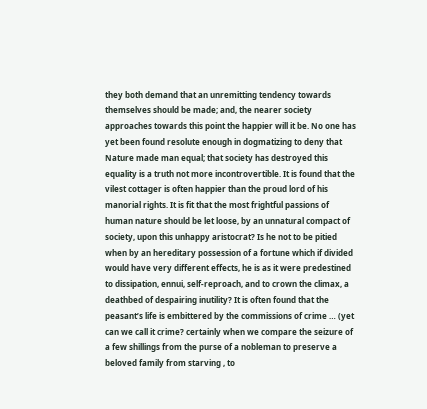they both demand that an unremitting tendency towards themselves should be made; and, the nearer society approaches towards this point the happier will it be. No one has yet been found resolute enough in dogmatizing to deny that Nature made man equal; that society has destroyed this equality is a truth not more incontrovertible. It is found that the vilest cottager is often happier than the proud lord of his manorial rights. It is fit that the most frightful passions of human nature should be let loose, by an unnatural compact of society, upon this unhappy aristocrat? Is he not to be pitied when by an hereditary possession of a fortune which if divided would have very different effects, he is as it were predestined to dissipation, ennui, self-reproach, and to crown the climax, a deathbed of despairing inutility? It is often found that the peasant’s life is embittered by the commissions of crime … (yet can we call it crime? certainly when we compare the seizure of a few shillings from the purse of a nobleman to preserve a beloved family from starving , to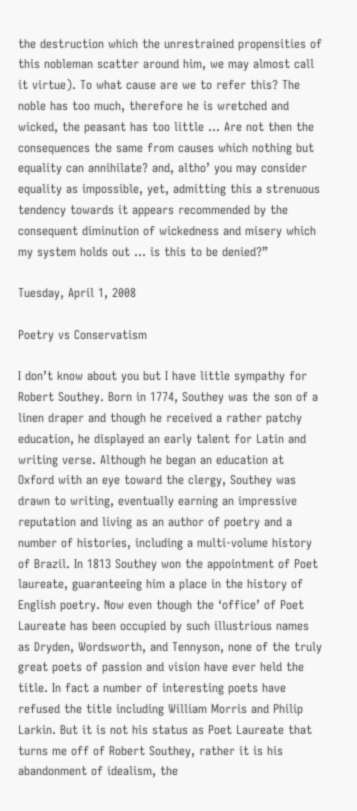the destruction which the unrestrained propensities of this nobleman scatter around him, we may almost call it virtue). To what cause are we to refer this? The noble has too much, therefore he is wretched and wicked, the peasant has too little … Are not then the consequences the same from causes which nothing but equality can annihilate? and, altho’ you may consider equality as impossible, yet, admitting this a strenuous tendency towards it appears recommended by the consequent diminution of wickedness and misery which my system holds out … is this to be denied?”

Tuesday, April 1, 2008

Poetry vs Conservatism

I don’t know about you but I have little sympathy for Robert Southey. Born in 1774, Southey was the son of a linen draper and though he received a rather patchy education, he displayed an early talent for Latin and writing verse. Although he began an education at Oxford with an eye toward the clergy, Southey was drawn to writing, eventually earning an impressive reputation and living as an author of poetry and a number of histories, including a multi-volume history of Brazil. In 1813 Southey won the appointment of Poet laureate, guaranteeing him a place in the history of English poetry. Now even though the ‘office’ of Poet Laureate has been occupied by such illustrious names as Dryden, Wordsworth, and Tennyson, none of the truly great poets of passion and vision have ever held the title. In fact a number of interesting poets have refused the title including William Morris and Philip Larkin. But it is not his status as Poet Laureate that turns me off of Robert Southey, rather it is his abandonment of idealism, the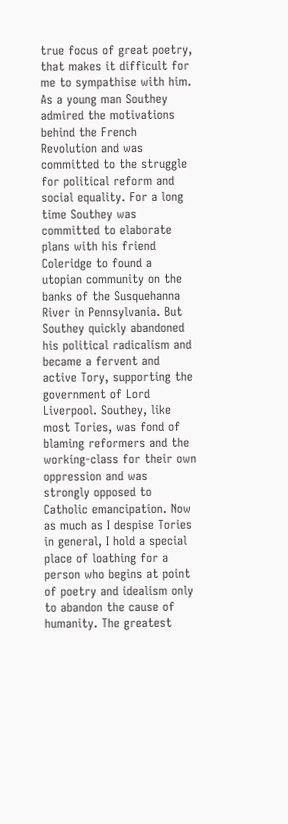true focus of great poetry, that makes it difficult for me to sympathise with him. As a young man Southey admired the motivations behind the French Revolution and was committed to the struggle for political reform and social equality. For a long time Southey was committed to elaborate plans with his friend Coleridge to found a utopian community on the banks of the Susquehanna River in Pennsylvania. But Southey quickly abandoned his political radicalism and became a fervent and active Tory, supporting the government of Lord Liverpool. Southey, like most Tories, was fond of blaming reformers and the working-class for their own oppression and was strongly opposed to Catholic emancipation. Now as much as I despise Tories in general, I hold a special place of loathing for a person who begins at point of poetry and idealism only to abandon the cause of humanity. The greatest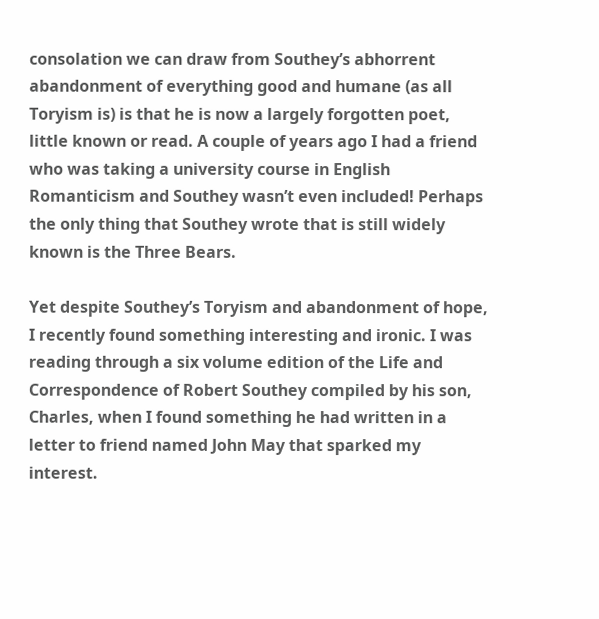consolation we can draw from Southey’s abhorrent abandonment of everything good and humane (as all Toryism is) is that he is now a largely forgotten poet, little known or read. A couple of years ago I had a friend who was taking a university course in English Romanticism and Southey wasn’t even included! Perhaps the only thing that Southey wrote that is still widely known is the Three Bears.

Yet despite Southey’s Toryism and abandonment of hope, I recently found something interesting and ironic. I was reading through a six volume edition of the Life and Correspondence of Robert Southey compiled by his son, Charles, when I found something he had written in a letter to friend named John May that sparked my interest.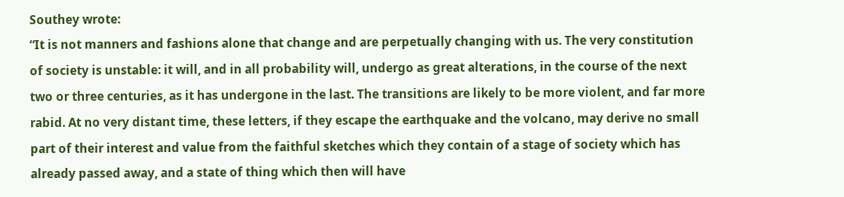Southey wrote:
“It is not manners and fashions alone that change and are perpetually changing with us. The very constitution of society is unstable: it will, and in all probability will, undergo as great alterations, in the course of the next two or three centuries, as it has undergone in the last. The transitions are likely to be more violent, and far more rabid. At no very distant time, these letters, if they escape the earthquake and the volcano, may derive no small part of their interest and value from the faithful sketches which they contain of a stage of society which has already passed away, and a state of thing which then will have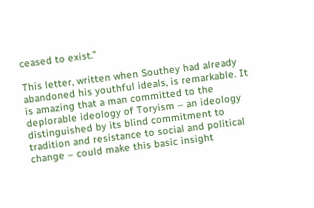ceased to exist.”

This letter, written when Southey had already abandoned his youthful ideals, is remarkable. It is amazing that a man committed to the deplorable ideology of Toryism – an ideology distinguished by its blind commitment to tradition and resistance to social and political change – could make this basic insight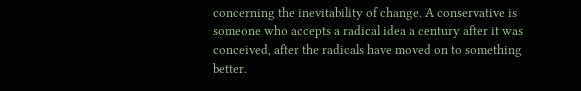concerning the inevitability of change. A conservative is someone who accepts a radical idea a century after it was conceived, after the radicals have moved on to something better.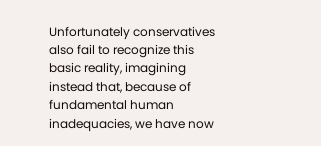Unfortunately conservatives also fail to recognize this basic reality, imagining instead that, because of fundamental human inadequacies, we have now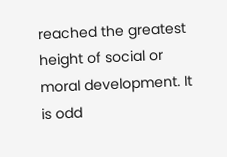reached the greatest height of social or moral development. It is odd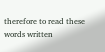therefore to read these words written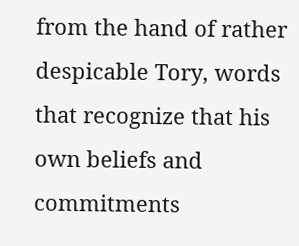from the hand of rather despicable Tory, words that recognize that his own beliefs and commitments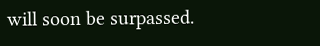will soon be surpassed.